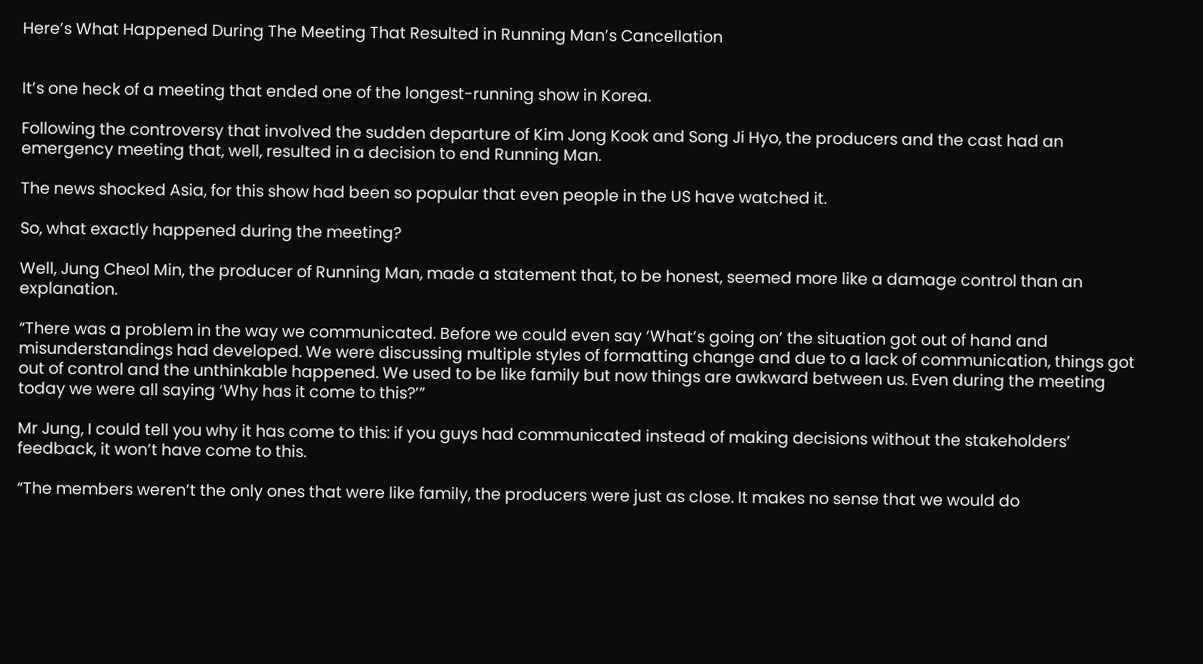Here’s What Happened During The Meeting That Resulted in Running Man’s Cancellation


It’s one heck of a meeting that ended one of the longest-running show in Korea.

Following the controversy that involved the sudden departure of Kim Jong Kook and Song Ji Hyo, the producers and the cast had an emergency meeting that, well, resulted in a decision to end Running Man.

The news shocked Asia, for this show had been so popular that even people in the US have watched it.

So, what exactly happened during the meeting?

Well, Jung Cheol Min, the producer of Running Man, made a statement that, to be honest, seemed more like a damage control than an explanation.

“There was a problem in the way we communicated. Before we could even say ‘What’s going on’ the situation got out of hand and misunderstandings had developed. We were discussing multiple styles of formatting change and due to a lack of communication, things got out of control and the unthinkable happened. We used to be like family but now things are awkward between us. Even during the meeting today we were all saying ‘Why has it come to this?’”

Mr Jung, I could tell you why it has come to this: if you guys had communicated instead of making decisions without the stakeholders’ feedback, it won’t have come to this.

“The members weren’t the only ones that were like family, the producers were just as close. It makes no sense that we would do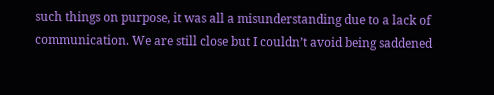such things on purpose, it was all a misunderstanding due to a lack of communication. We are still close but I couldn’t avoid being saddened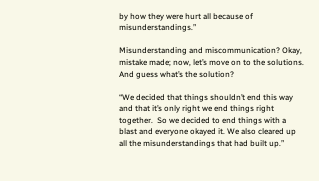by how they were hurt all because of misunderstandings.”

Misunderstanding and miscommunication? Okay, mistake made; now, let’s move on to the solutions. And guess what’s the solution?

“We decided that things shouldn’t end this way and that it’s only right we end things right together.  So we decided to end things with a blast and everyone okayed it. We also cleared up all the misunderstandings that had built up.”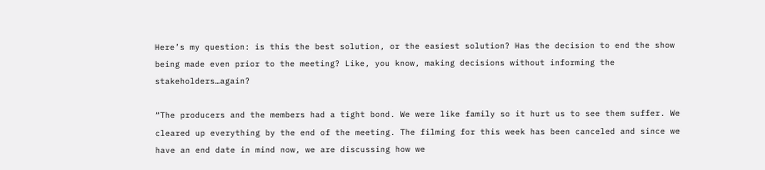Here’s my question: is this the best solution, or the easiest solution? Has the decision to end the show being made even prior to the meeting? Like, you know, making decisions without informing the stakeholders…again?

“The producers and the members had a tight bond. We were like family so it hurt us to see them suffer. We cleared up everything by the end of the meeting. The filming for this week has been canceled and since we have an end date in mind now, we are discussing how we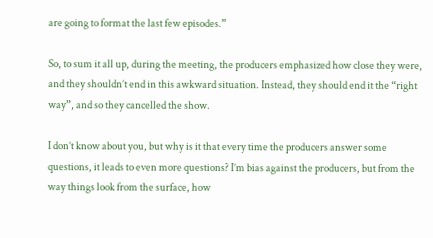are going to format the last few episodes.”

So, to sum it all up, during the meeting, the producers emphasized how close they were, and they shouldn’t end in this awkward situation. Instead, they should end it the “right way”, and so they cancelled the show.

I don’t know about you, but why is it that every time the producers answer some questions, it leads to even more questions? I’m bias against the producers, but from the way things look from the surface, how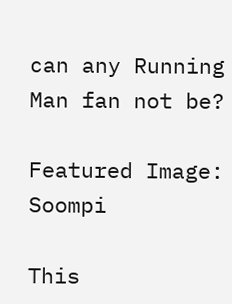can any Running Man fan not be?

Featured Image: Soompi

This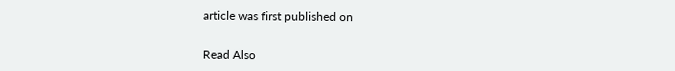article was first published on


Read Also